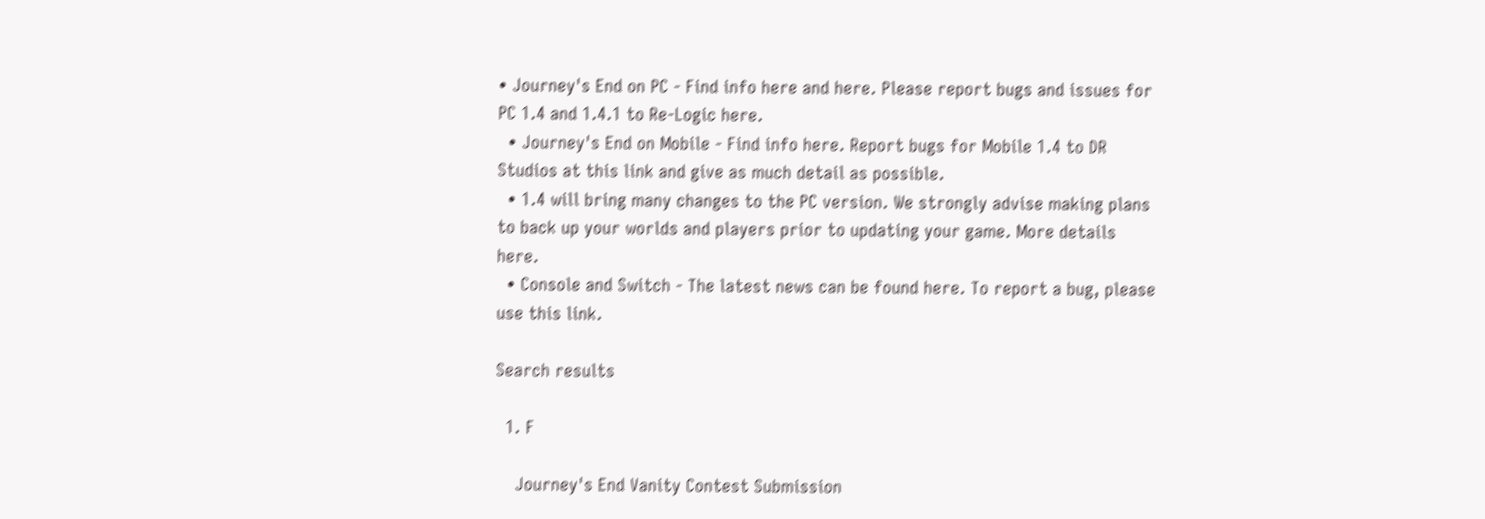• Journey's End on PC - Find info here and here. Please report bugs and issues for PC 1.4 and 1.4.1 to Re-Logic here.
  • Journey's End on Mobile - Find info here. Report bugs for Mobile 1.4 to DR Studios at this link and give as much detail as possible.
  • 1.4 will bring many changes to the PC version. We strongly advise making plans to back up your worlds and players prior to updating your game. More details here.
  • Console and Switch - The latest news can be found here. To report a bug, please use this link.

Search results

  1. F

    Journey's End Vanity Contest Submission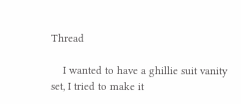Thread

    I wanted to have a ghillie suit vanity set, I tried to make it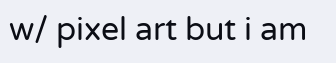w/ pixel art but i am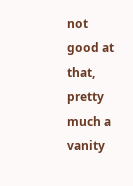not good at that, pretty much a vanity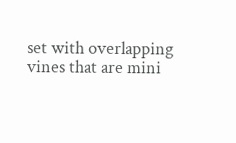set with overlapping vines that are mini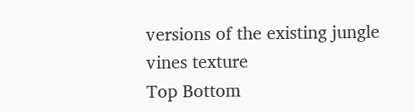versions of the existing jungle vines texture
Top Bottom